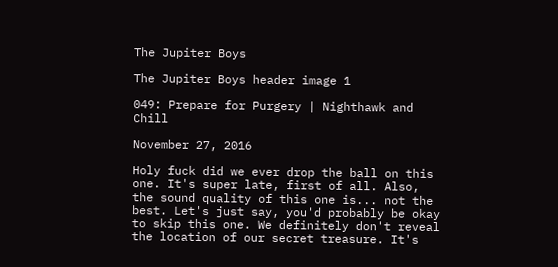The Jupiter Boys

The Jupiter Boys header image 1

049: Prepare for Purgery | Nighthawk and Chill

November 27, 2016

Holy fuck did we ever drop the ball on this one. It's super late, first of all. Also, the sound quality of this one is... not the best. Let's just say, you'd probably be okay to skip this one. We definitely don't reveal the location of our secret treasure. It's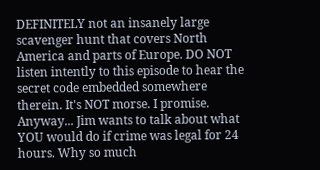DEFINITELY not an insanely large scavenger hunt that covers North America and parts of Europe. DO NOT listen intently to this episode to hear the secret code embedded somewhere therein. It's NOT morse. I promise. Anyway... Jim wants to talk about what YOU would do if crime was legal for 24 hours. Why so much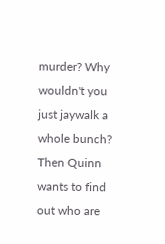murder? Why wouldn't you just jaywalk a whole bunch? Then Quinn wants to find out who are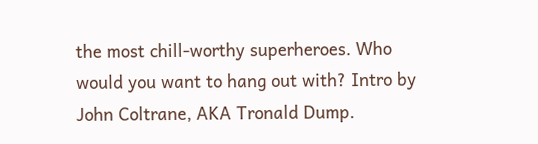the most chill-worthy superheroes. Who would you want to hang out with? Intro by John Coltrane, AKA Tronald Dump.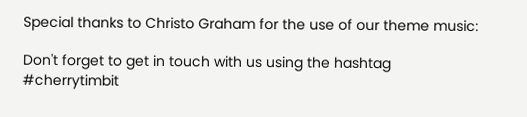Special thanks to Christo Graham for the use of our theme music:

Don't forget to get in touch with us using the hashtag #cherrytimbit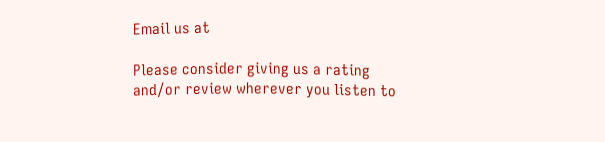Email us at

Please consider giving us a rating and/or review wherever you listen to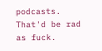podcasts.
That'd be rad as fuck.